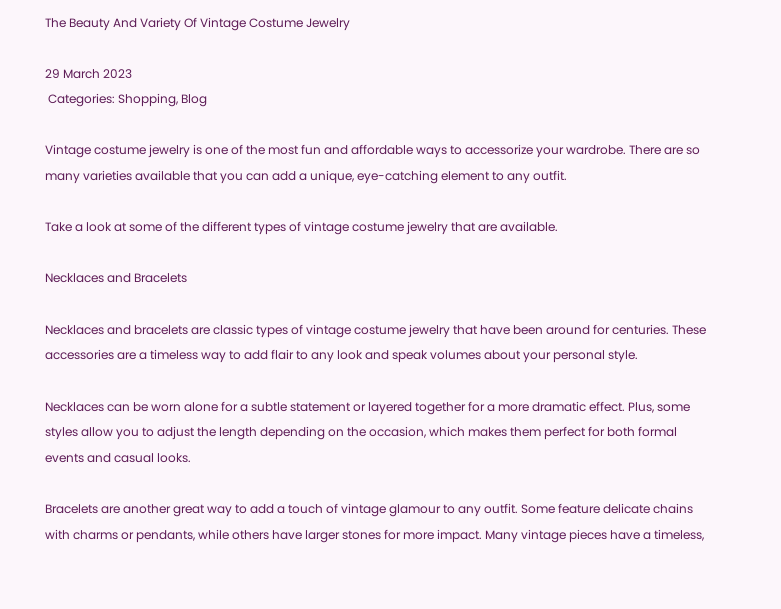The Beauty And Variety Of Vintage Costume Jewelry

29 March 2023
 Categories: Shopping, Blog

Vintage costume jewelry is one of the most fun and affordable ways to accessorize your wardrobe. There are so many varieties available that you can add a unique, eye-catching element to any outfit.

Take a look at some of the different types of vintage costume jewelry that are available.

Necklaces and Bracelets

Necklaces and bracelets are classic types of vintage costume jewelry that have been around for centuries. These accessories are a timeless way to add flair to any look and speak volumes about your personal style.

Necklaces can be worn alone for a subtle statement or layered together for a more dramatic effect. Plus, some styles allow you to adjust the length depending on the occasion, which makes them perfect for both formal events and casual looks.

Bracelets are another great way to add a touch of vintage glamour to any outfit. Some feature delicate chains with charms or pendants, while others have larger stones for more impact. Many vintage pieces have a timeless,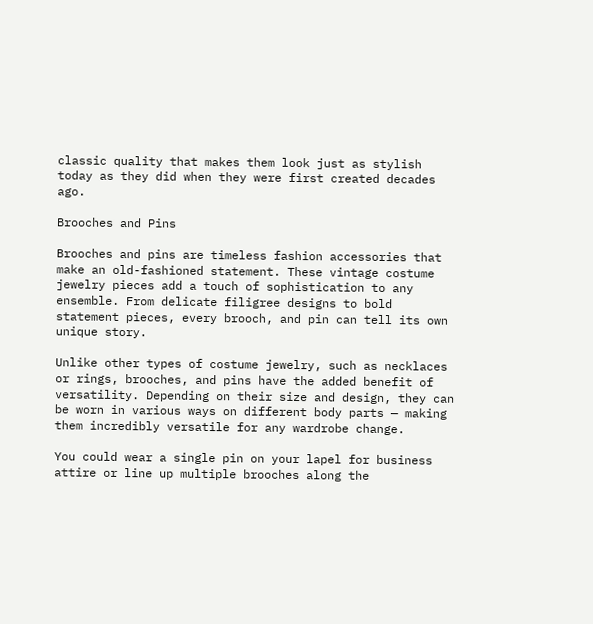classic quality that makes them look just as stylish today as they did when they were first created decades ago.

Brooches and Pins

Brooches and pins are timeless fashion accessories that make an old-fashioned statement. These vintage costume jewelry pieces add a touch of sophistication to any ensemble. From delicate filigree designs to bold statement pieces, every brooch, and pin can tell its own unique story.

Unlike other types of costume jewelry, such as necklaces or rings, brooches, and pins have the added benefit of versatility. Depending on their size and design, they can be worn in various ways on different body parts — making them incredibly versatile for any wardrobe change.

You could wear a single pin on your lapel for business attire or line up multiple brooches along the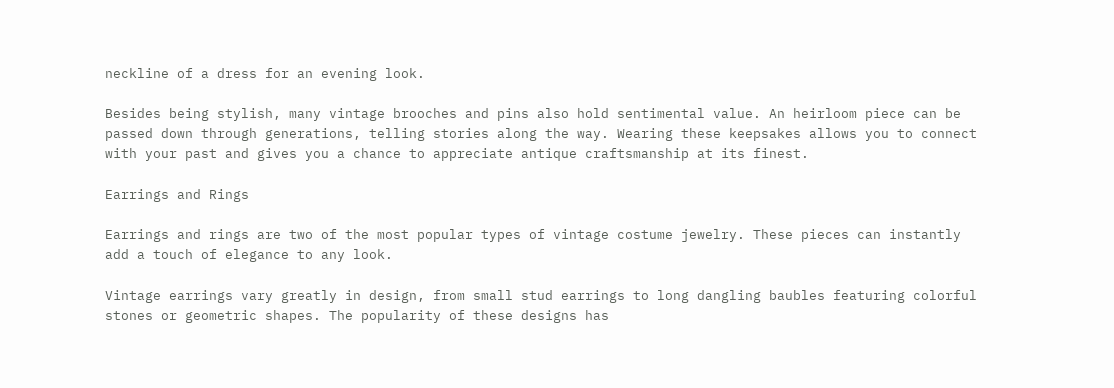neckline of a dress for an evening look.

Besides being stylish, many vintage brooches and pins also hold sentimental value. An heirloom piece can be passed down through generations, telling stories along the way. Wearing these keepsakes allows you to connect with your past and gives you a chance to appreciate antique craftsmanship at its finest.

Earrings and Rings

Earrings and rings are two of the most popular types of vintage costume jewelry. These pieces can instantly add a touch of elegance to any look.

Vintage earrings vary greatly in design, from small stud earrings to long dangling baubles featuring colorful stones or geometric shapes. The popularity of these designs has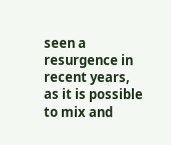seen a resurgence in recent years, as it is possible to mix and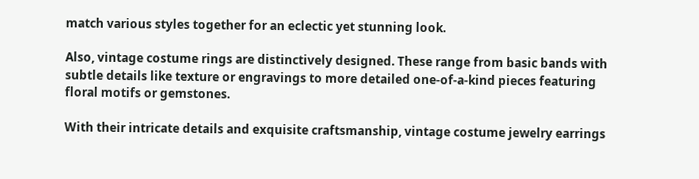match various styles together for an eclectic yet stunning look.

Also, vintage costume rings are distinctively designed. These range from basic bands with subtle details like texture or engravings to more detailed one-of-a-kind pieces featuring floral motifs or gemstones.

With their intricate details and exquisite craftsmanship, vintage costume jewelry earrings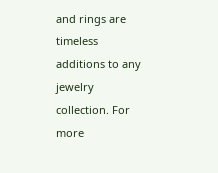and rings are timeless additions to any jewelry collection. For more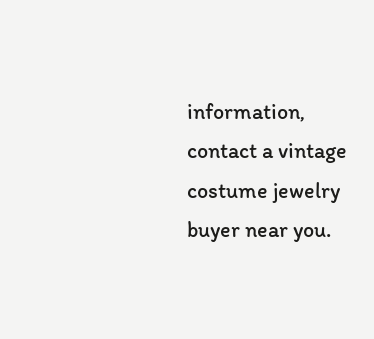information, contact a vintage costume jewelry buyer near you.